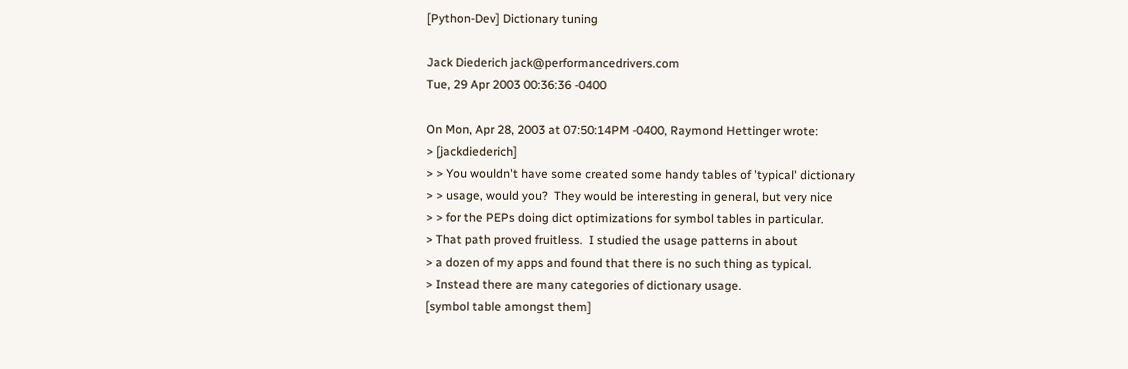[Python-Dev] Dictionary tuning

Jack Diederich jack@performancedrivers.com
Tue, 29 Apr 2003 00:36:36 -0400

On Mon, Apr 28, 2003 at 07:50:14PM -0400, Raymond Hettinger wrote:
> [jackdiederich]
> > You wouldn't have some created some handy tables of 'typical' dictionary
> > usage, would you?  They would be interesting in general, but very nice
> > for the PEPs doing dict optimizations for symbol tables in particular.
> That path proved fruitless.  I studied the usage patterns in about
> a dozen of my apps and found that there is no such thing as typical.
> Instead there are many categories of dictionary usage.
[symbol table amongst them]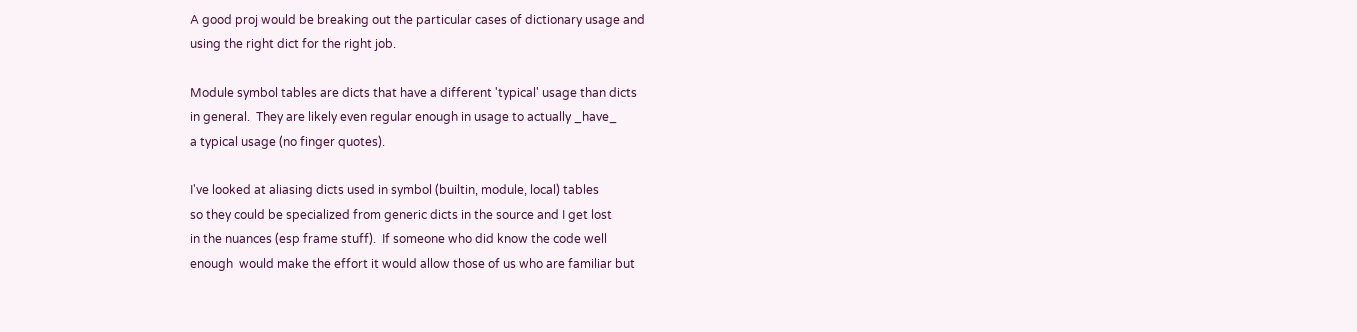A good proj would be breaking out the particular cases of dictionary usage and
using the right dict for the right job.

Module symbol tables are dicts that have a different 'typical' usage than dicts
in general.  They are likely even regular enough in usage to actually _have_
a typical usage (no finger quotes).

I've looked at aliasing dicts used in symbol (builtin, module, local) tables
so they could be specialized from generic dicts in the source and I get lost
in the nuances (esp frame stuff).  If someone who did know the code well
enough  would make the effort it would allow those of us who are familiar but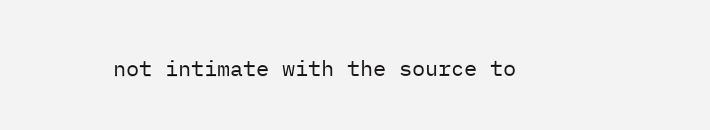not intimate with the source to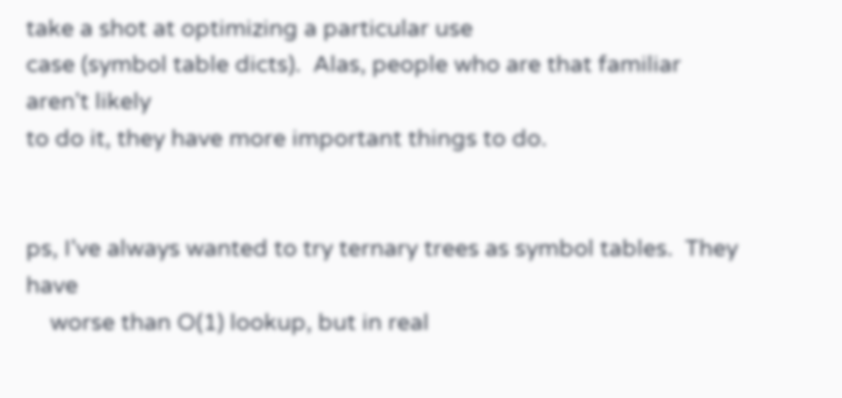take a shot at optimizing a particular use
case (symbol table dicts).  Alas, people who are that familiar aren't likely
to do it, they have more important things to do.


ps, I've always wanted to try ternary trees as symbol tables.  They have
    worse than O(1) lookup, but in real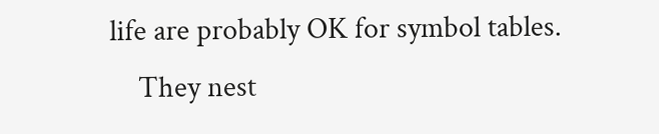life are probably OK for symbol tables.
    They nest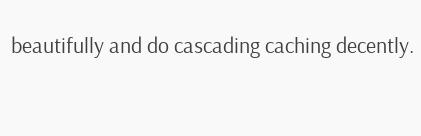beautifully and do cascading caching decently.